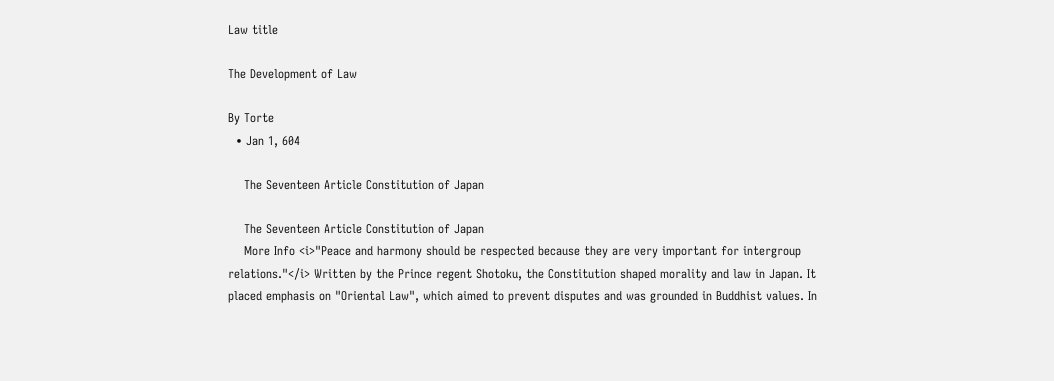Law title

The Development of Law

By Torte
  • Jan 1, 604

    The Seventeen Article Constitution of Japan

    The Seventeen Article Constitution of Japan
    More Info <i>"Peace and harmony should be respected because they are very important for intergroup relations."</i> Written by the Prince regent Shotoku, the Constitution shaped morality and law in Japan. It placed emphasis on "Oriental Law", which aimed to prevent disputes and was grounded in Buddhist values. In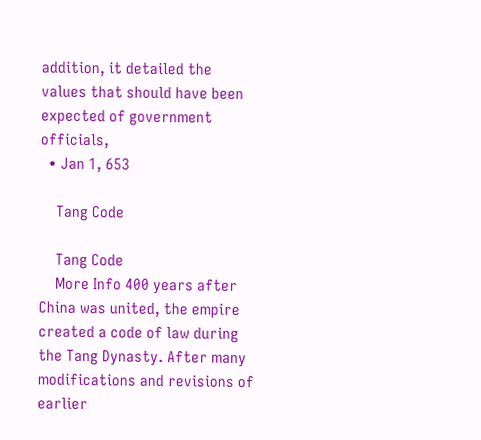addition, it detailed the values that should have been expected of government officials,
  • Jan 1, 653

    Tang Code

    Tang Code
    More Info 400 years after China was united, the empire created a code of law during the Tang Dynasty. After many modifications and revisions of earlier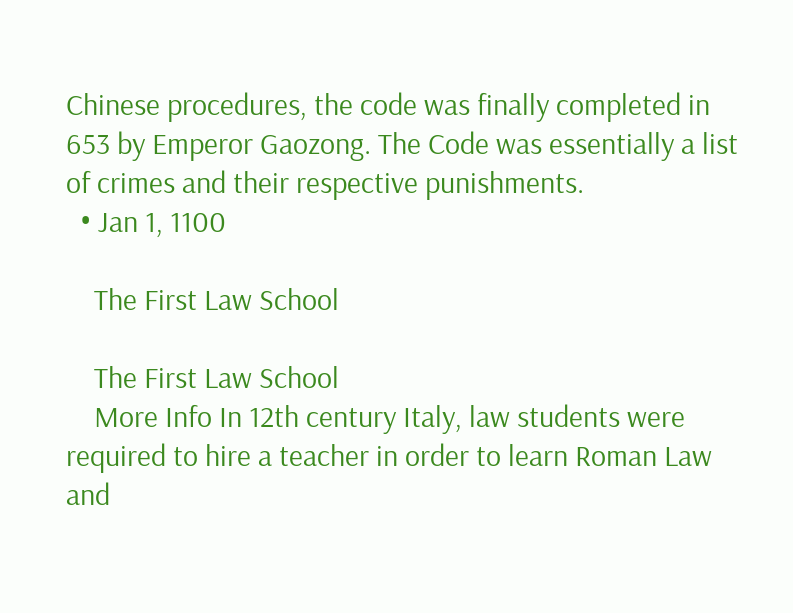Chinese procedures, the code was finally completed in 653 by Emperor Gaozong. The Code was essentially a list of crimes and their respective punishments.
  • Jan 1, 1100

    The First Law School

    The First Law School
    More Info In 12th century Italy, law students were required to hire a teacher in order to learn Roman Law and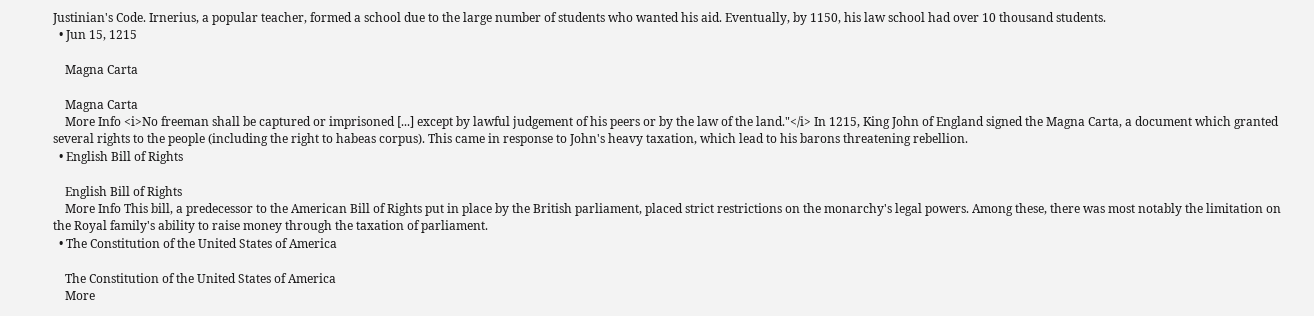Justinian's Code. Irnerius, a popular teacher, formed a school due to the large number of students who wanted his aid. Eventually, by 1150, his law school had over 10 thousand students.
  • Jun 15, 1215

    Magna Carta

    Magna Carta
    More Info <i>No freeman shall be captured or imprisoned [...] except by lawful judgement of his peers or by the law of the land."</i> In 1215, King John of England signed the Magna Carta, a document which granted several rights to the people (including the right to habeas corpus). This came in response to John's heavy taxation, which lead to his barons threatening rebellion.
  • English Bill of Rights

    English Bill of Rights
    More Info This bill, a predecessor to the American Bill of Rights put in place by the British parliament, placed strict restrictions on the monarchy's legal powers. Among these, there was most notably the limitation on the Royal family's ability to raise money through the taxation of parliament.
  • The Constitution of the United States of America

    The Constitution of the United States of America
    More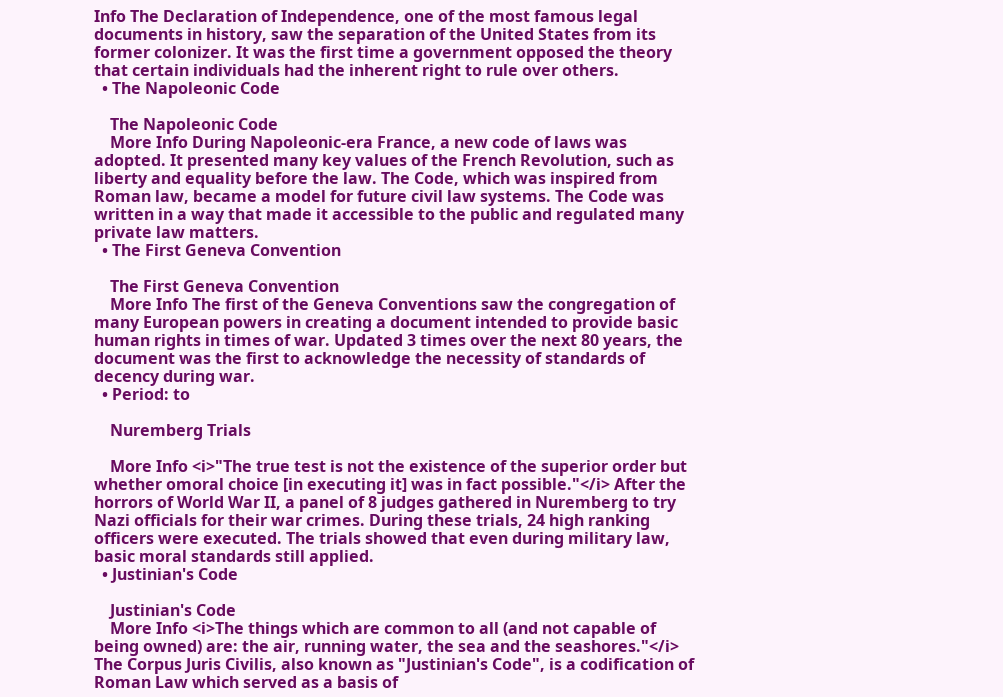Info The Declaration of Independence, one of the most famous legal documents in history, saw the separation of the United States from its former colonizer. It was the first time a government opposed the theory that certain individuals had the inherent right to rule over others.
  • The Napoleonic Code

    The Napoleonic Code
    More Info During Napoleonic-era France, a new code of laws was adopted. It presented many key values of the French Revolution, such as liberty and equality before the law. The Code, which was inspired from Roman law, became a model for future civil law systems. The Code was written in a way that made it accessible to the public and regulated many private law matters.
  • The First Geneva Convention

    The First Geneva Convention
    More Info The first of the Geneva Conventions saw the congregation of many European powers in creating a document intended to provide basic human rights in times of war. Updated 3 times over the next 80 years, the document was the first to acknowledge the necessity of standards of decency during war.
  • Period: to

    Nuremberg Trials

    More Info <i>"The true test is not the existence of the superior order but whether omoral choice [in executing it] was in fact possible."</i> After the horrors of World War II, a panel of 8 judges gathered in Nuremberg to try Nazi officials for their war crimes. During these trials, 24 high ranking officers were executed. The trials showed that even during military law, basic moral standards still applied.
  • Justinian's Code

    Justinian's Code
    More Info <i>The things which are common to all (and not capable of being owned) are: the air, running water, the sea and the seashores."</i> The Corpus Juris Civilis, also known as "Justinian's Code", is a codification of Roman Law which served as a basis of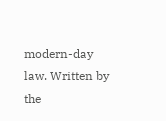modern-day law. Written by the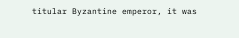titular Byzantine emperor, it was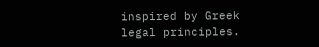inspired by Greek legal principles.